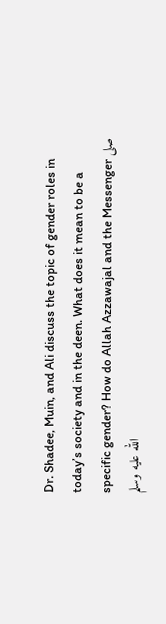Dr. Shadee, Muin, and Ali discuss the topic of gender roles in today’s society and in the deen. What does it mean to be a specific gender? How do Allah Azzawajal and the Messenger صلى الله عليه وسلم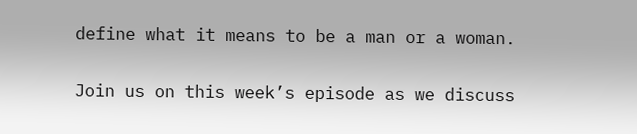define what it means to be a man or a woman.

Join us on this week’s episode as we discuss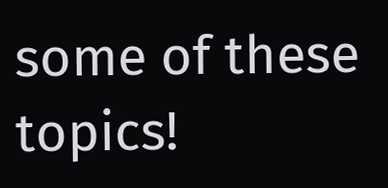some of these topics!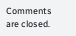Comments are closed.